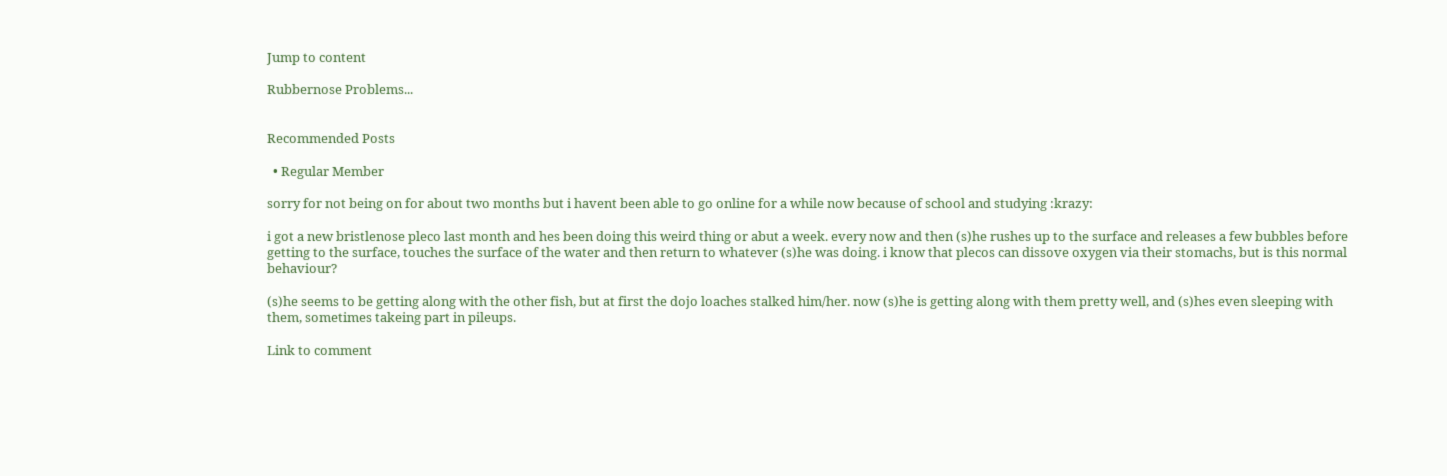Jump to content

Rubbernose Problems...


Recommended Posts

  • Regular Member

sorry for not being on for about two months but i havent been able to go online for a while now because of school and studying :krazy:

i got a new bristlenose pleco last month and hes been doing this weird thing or abut a week. every now and then (s)he rushes up to the surface and releases a few bubbles before getting to the surface, touches the surface of the water and then return to whatever (s)he was doing. i know that plecos can dissove oxygen via their stomachs, but is this normal behaviour?

(s)he seems to be getting along with the other fish, but at first the dojo loaches stalked him/her. now (s)he is getting along with them pretty well, and (s)hes even sleeping with them, sometimes takeing part in pileups.

Link to comment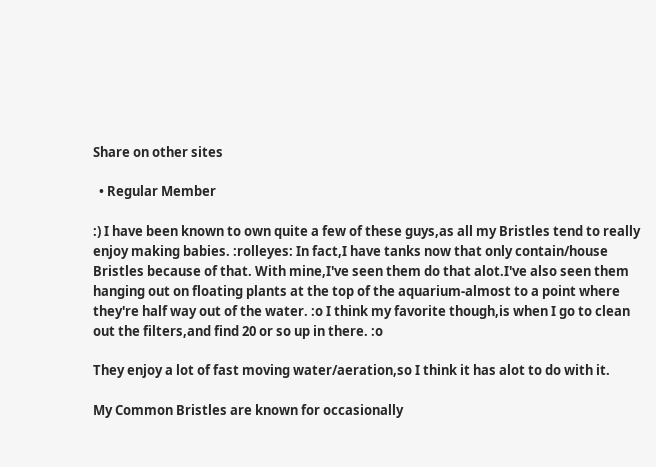Share on other sites

  • Regular Member

:) I have been known to own quite a few of these guys,as all my Bristles tend to really enjoy making babies. :rolleyes: In fact,I have tanks now that only contain/house Bristles because of that. With mine,I've seen them do that alot.I've also seen them hanging out on floating plants at the top of the aquarium-almost to a point where they're half way out of the water. :o I think my favorite though,is when I go to clean out the filters,and find 20 or so up in there. :o

They enjoy a lot of fast moving water/aeration,so I think it has alot to do with it.

My Common Bristles are known for occasionally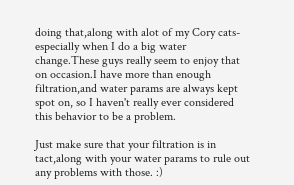doing that,along with alot of my Cory cats-especially when I do a big water change.These guys really seem to enjoy that on occasion.I have more than enough filtration,and water params are always kept spot on, so I haven't really ever considered this behavior to be a problem.

Just make sure that your filtration is in tact,along with your water params to rule out any problems with those. :)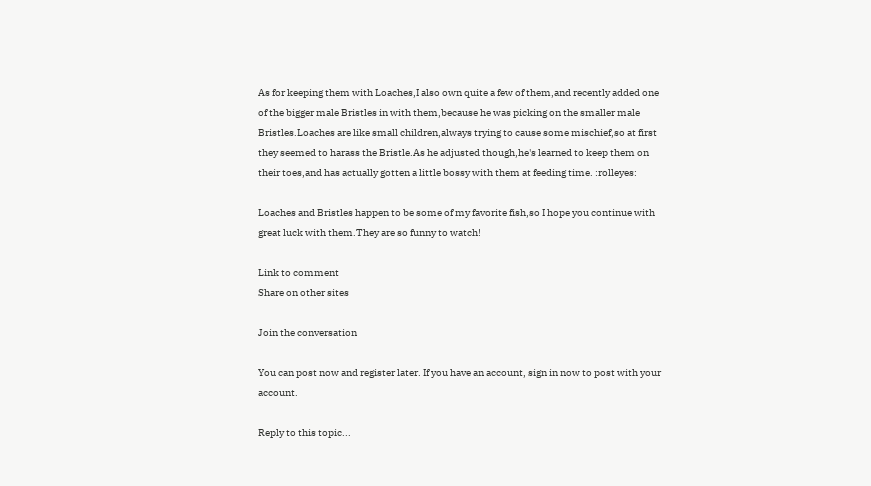As for keeping them with Loaches,I also own quite a few of them,and recently added one of the bigger male Bristles in with them,because he was picking on the smaller male Bristles.Loaches are like small children,always trying to cause some mischief,so at first they seemed to harass the Bristle.As he adjusted though,he's learned to keep them on their toes,and has actually gotten a little bossy with them at feeding time. :rolleyes:

Loaches and Bristles happen to be some of my favorite fish,so I hope you continue with great luck with them.They are so funny to watch!

Link to comment
Share on other sites

Join the conversation

You can post now and register later. If you have an account, sign in now to post with your account.

Reply to this topic...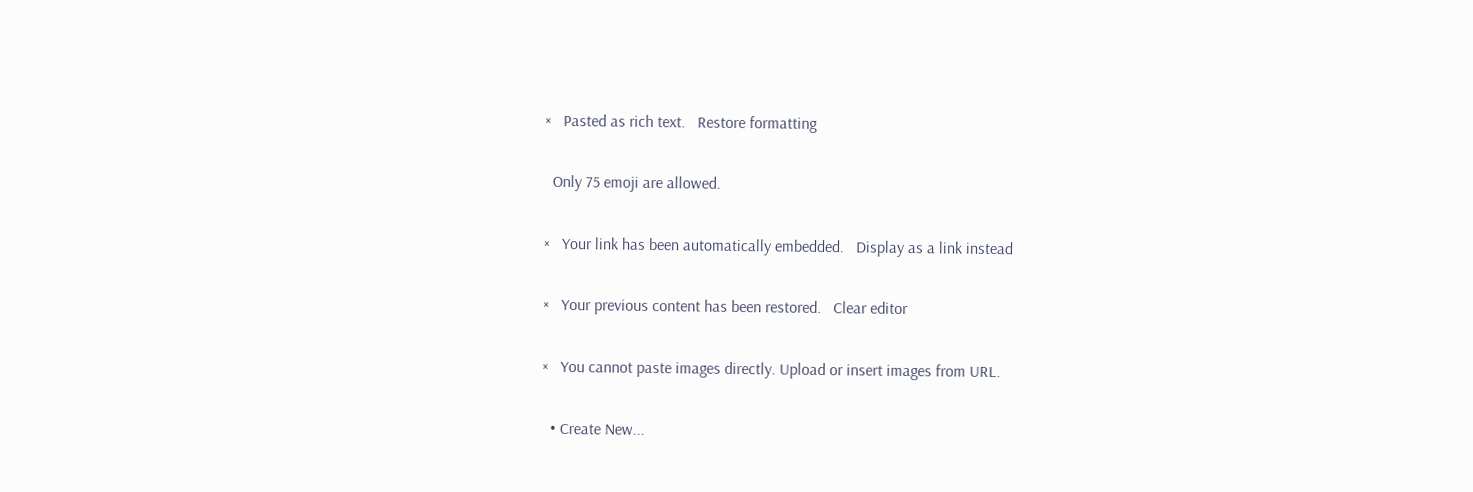×   Pasted as rich text.   Restore formatting

  Only 75 emoji are allowed.

×   Your link has been automatically embedded.   Display as a link instead

×   Your previous content has been restored.   Clear editor

×   You cannot paste images directly. Upload or insert images from URL.

  • Create New...